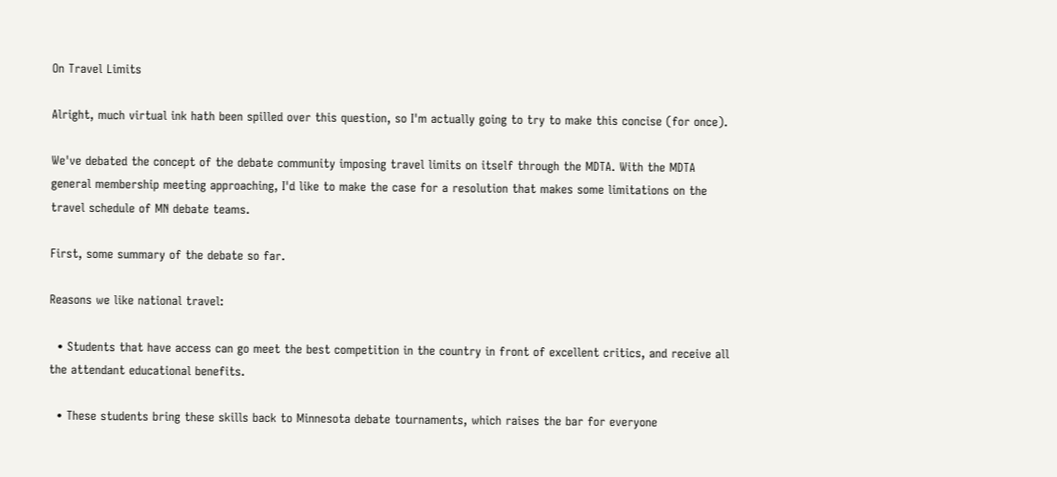On Travel Limits

Alright, much virtual ink hath been spilled over this question, so I'm actually going to try to make this concise (for once).

We've debated the concept of the debate community imposing travel limits on itself through the MDTA. With the MDTA general membership meeting approaching, I'd like to make the case for a resolution that makes some limitations on the travel schedule of MN debate teams.

First, some summary of the debate so far.

Reasons we like national travel:

  • Students that have access can go meet the best competition in the country in front of excellent critics, and receive all the attendant educational benefits.

  • These students bring these skills back to Minnesota debate tournaments, which raises the bar for everyone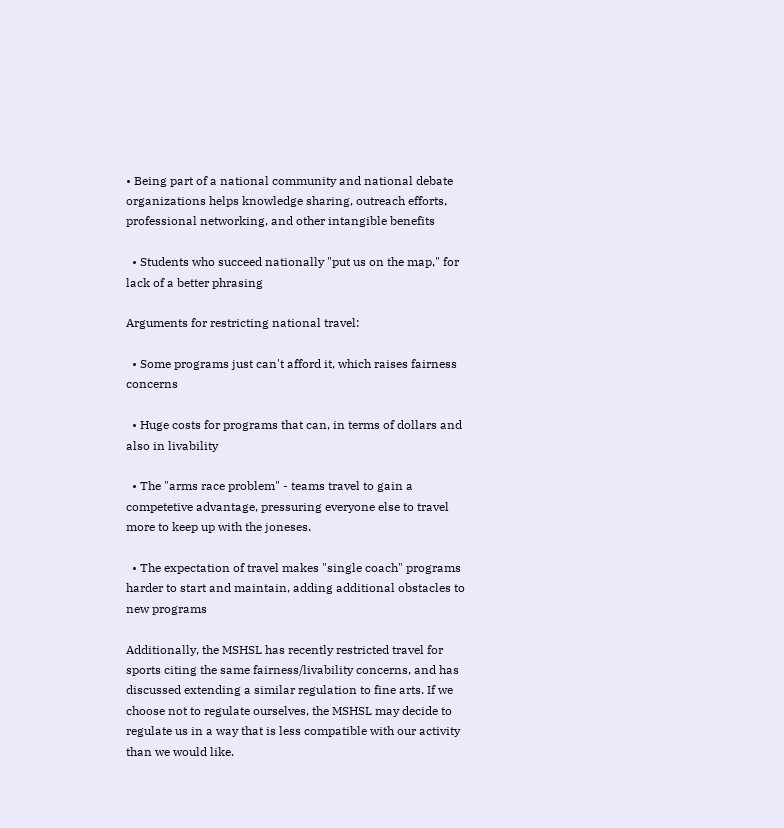• Being part of a national community and national debate organizations helps knowledge sharing, outreach efforts, professional networking, and other intangible benefits

  • Students who succeed nationally "put us on the map," for lack of a better phrasing

Arguments for restricting national travel:

  • Some programs just can't afford it, which raises fairness concerns

  • Huge costs for programs that can, in terms of dollars and also in livability

  • The "arms race problem" - teams travel to gain a competetive advantage, pressuring everyone else to travel more to keep up with the joneses.

  • The expectation of travel makes "single coach" programs harder to start and maintain, adding additional obstacles to new programs

Additionally, the MSHSL has recently restricted travel for sports citing the same fairness/livability concerns, and has discussed extending a similar regulation to fine arts. If we choose not to regulate ourselves, the MSHSL may decide to regulate us in a way that is less compatible with our activity than we would like.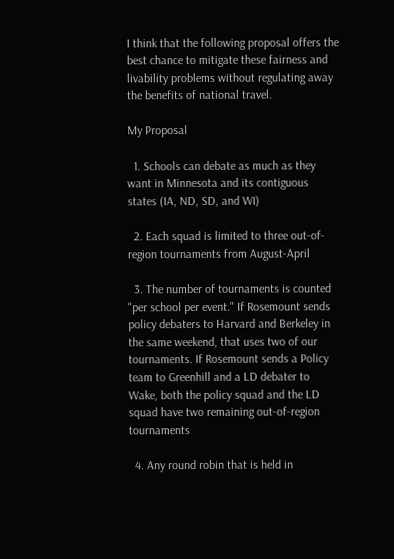I think that the following proposal offers the best chance to mitigate these fairness and livability problems without regulating away the benefits of national travel.

My Proposal

  1. Schools can debate as much as they want in Minnesota and its contiguous states (IA, ND, SD, and WI)

  2. Each squad is limited to three out-of-region tournaments from August-April

  3. The number of tournaments is counted "per school per event." If Rosemount sends policy debaters to Harvard and Berkeley in the same weekend, that uses two of our tournaments. If Rosemount sends a Policy team to Greenhill and a LD debater to Wake, both the policy squad and the LD squad have two remaining out-of-region tournaments

  4. Any round robin that is held in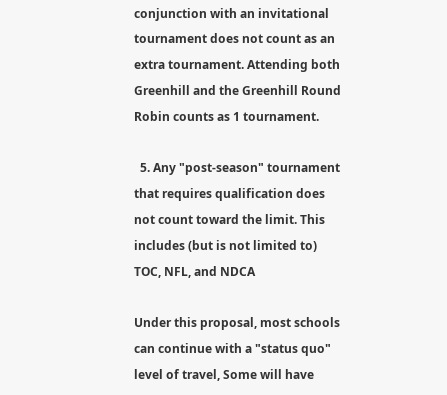conjunction with an invitational tournament does not count as an extra tournament. Attending both Greenhill and the Greenhill Round Robin counts as 1 tournament.

  5. Any "post-season" tournament that requires qualification does not count toward the limit. This includes (but is not limited to) TOC, NFL, and NDCA

Under this proposal, most schools can continue with a "status quo" level of travel, Some will have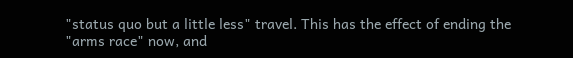"status quo but a little less" travel. This has the effect of ending the "arms race" now, and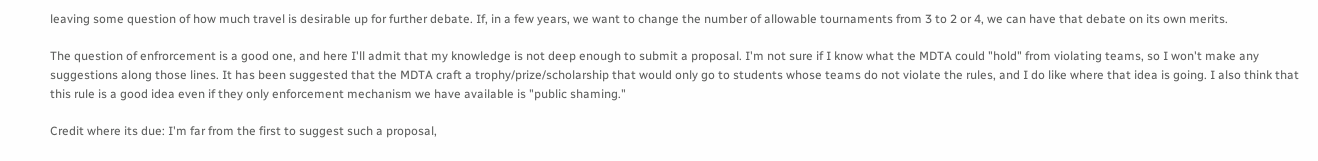leaving some question of how much travel is desirable up for further debate. If, in a few years, we want to change the number of allowable tournaments from 3 to 2 or 4, we can have that debate on its own merits.

The question of enfrorcement is a good one, and here I'll admit that my knowledge is not deep enough to submit a proposal. I'm not sure if I know what the MDTA could "hold" from violating teams, so I won't make any suggestions along those lines. It has been suggested that the MDTA craft a trophy/prize/scholarship that would only go to students whose teams do not violate the rules, and I do like where that idea is going. I also think that this rule is a good idea even if they only enforcement mechanism we have available is "public shaming."

Credit where its due: I'm far from the first to suggest such a proposal,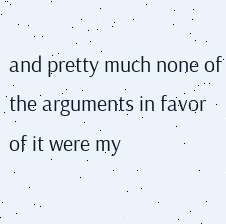and pretty much none of the arguments in favor of it were my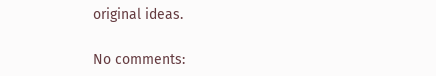original ideas.

No comments: